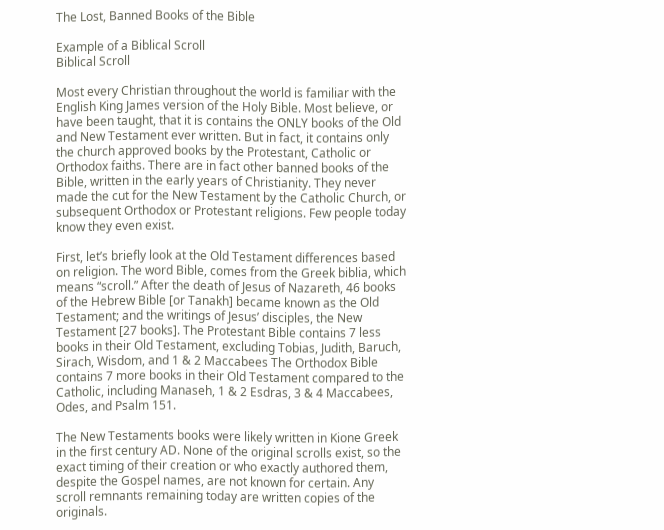The Lost, Banned Books of the Bible

Example of a Biblical Scroll
Biblical Scroll

Most every Christian throughout the world is familiar with the English King James version of the Holy Bible. Most believe, or have been taught, that it is contains the ONLY books of the Old and New Testament ever written. But in fact, it contains only the church approved books by the Protestant, Catholic or Orthodox faiths. There are in fact other banned books of the Bible, written in the early years of Christianity. They never made the cut for the New Testament by the Catholic Church, or subsequent Orthodox or Protestant religions. Few people today know they even exist.

First, let’s briefly look at the Old Testament differences based on religion. The word Bible, comes from the Greek biblia, which means “scroll.” After the death of Jesus of Nazareth, 46 books of the Hebrew Bible [or Tanakh] became known as the Old Testament; and the writings of Jesus’ disciples, the New Testament [27 books]. The Protestant Bible contains 7 less books in their Old Testament, excluding Tobias, Judith, Baruch, Sirach, Wisdom, and 1 & 2 Maccabees The Orthodox Bible contains 7 more books in their Old Testament compared to the Catholic, including Manaseh, 1 & 2 Esdras, 3 & 4 Maccabees, Odes, and Psalm 151.

The New Testaments books were likely written in Kione Greek in the first century AD. None of the original scrolls exist, so the exact timing of their creation or who exactly authored them, despite the Gospel names, are not known for certain. Any scroll remnants remaining today are written copies of the originals.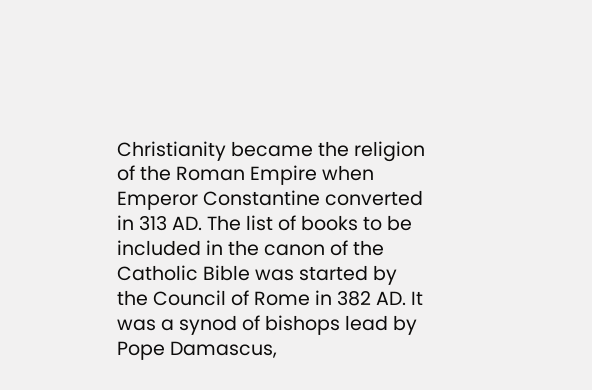Christianity became the religion of the Roman Empire when Emperor Constantine converted in 313 AD. The list of books to be included in the canon of the Catholic Bible was started by the Council of Rome in 382 AD. It was a synod of bishops lead by Pope Damascus,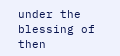under the blessing of then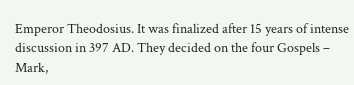Emperor Theodosius. It was finalized after 15 years of intense discussion in 397 AD. They decided on the four Gospels – Mark,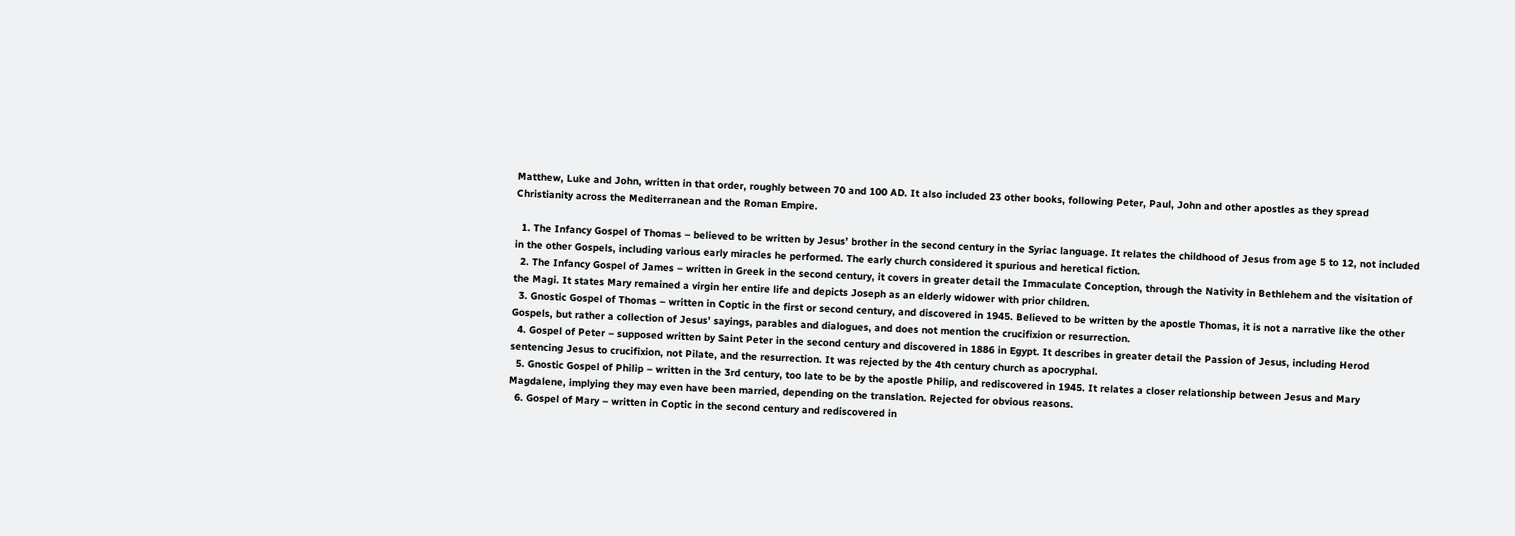Matthew, Luke and John, written in that order, roughly between 70 and 100 AD. It also included 23 other books, following Peter, Paul, John and other apostles as they spread Christianity across the Mediterranean and the Roman Empire.

  1. The Infancy Gospel of Thomas – believed to be written by Jesus’ brother in the second century in the Syriac language. It relates the childhood of Jesus from age 5 to 12, not included in the other Gospels, including various early miracles he performed. The early church considered it spurious and heretical fiction.
  2. The Infancy Gospel of James – written in Greek in the second century, it covers in greater detail the Immaculate Conception, through the Nativity in Bethlehem and the visitation of the Magi. It states Mary remained a virgin her entire life and depicts Joseph as an elderly widower with prior children.
  3. Gnostic Gospel of Thomas – written in Coptic in the first or second century, and discovered in 1945. Believed to be written by the apostle Thomas, it is not a narrative like the other Gospels, but rather a collection of Jesus’ sayings, parables and dialogues, and does not mention the crucifixion or resurrection.
  4. Gospel of Peter – supposed written by Saint Peter in the second century and discovered in 1886 in Egypt. It describes in greater detail the Passion of Jesus, including Herod sentencing Jesus to crucifixion, not Pilate, and the resurrection. It was rejected by the 4th century church as apocryphal.
  5. Gnostic Gospel of Philip – written in the 3rd century, too late to be by the apostle Philip, and rediscovered in 1945. It relates a closer relationship between Jesus and Mary Magdalene, implying they may even have been married, depending on the translation. Rejected for obvious reasons.
  6. Gospel of Mary – written in Coptic in the second century and rediscovered in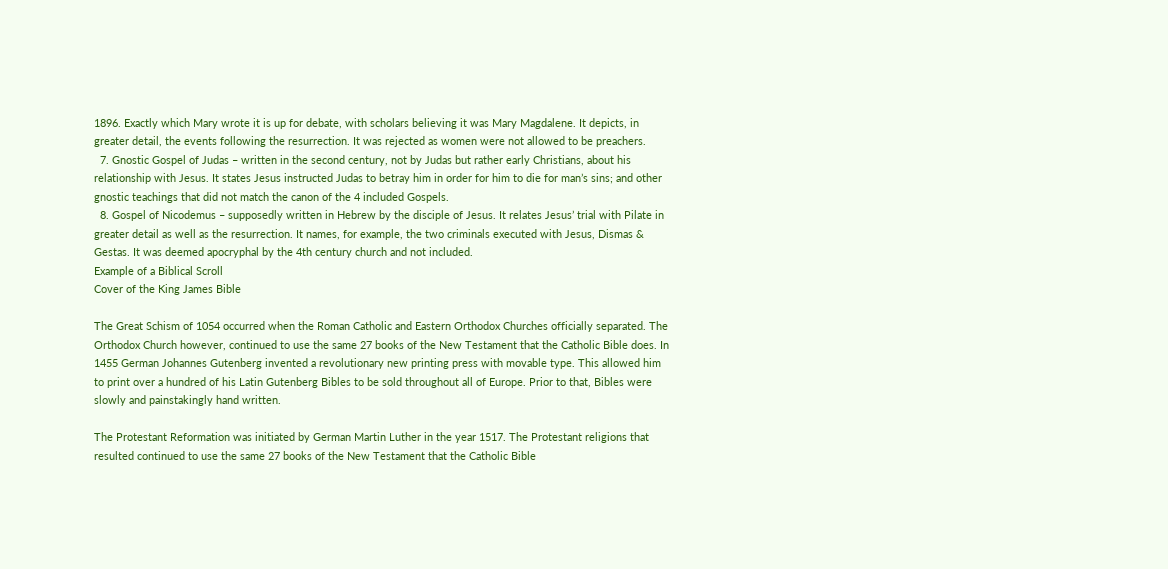1896. Exactly which Mary wrote it is up for debate, with scholars believing it was Mary Magdalene. It depicts, in greater detail, the events following the resurrection. It was rejected as women were not allowed to be preachers.
  7. Gnostic Gospel of Judas – written in the second century, not by Judas but rather early Christians, about his relationship with Jesus. It states Jesus instructed Judas to betray him in order for him to die for man’s sins; and other gnostic teachings that did not match the canon of the 4 included Gospels.
  8. Gospel of Nicodemus – supposedly written in Hebrew by the disciple of Jesus. It relates Jesus’ trial with Pilate in greater detail as well as the resurrection. It names, for example, the two criminals executed with Jesus, Dismas & Gestas. It was deemed apocryphal by the 4th century church and not included.
Example of a Biblical Scroll
Cover of the King James Bible

The Great Schism of 1054 occurred when the Roman Catholic and Eastern Orthodox Churches officially separated. The Orthodox Church however, continued to use the same 27 books of the New Testament that the Catholic Bible does. In 1455 German Johannes Gutenberg invented a revolutionary new printing press with movable type. This allowed him to print over a hundred of his Latin Gutenberg Bibles to be sold throughout all of Europe. Prior to that, Bibles were slowly and painstakingly hand written.

The Protestant Reformation was initiated by German Martin Luther in the year 1517. The Protestant religions that resulted continued to use the same 27 books of the New Testament that the Catholic Bible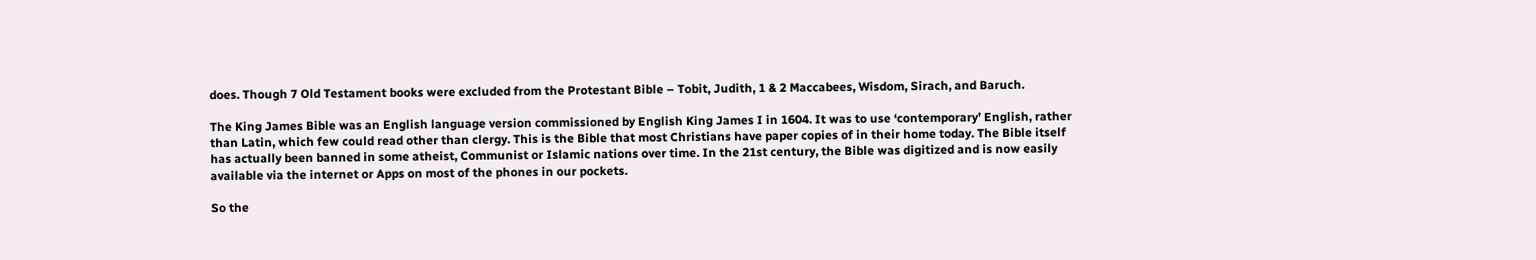does. Though 7 Old Testament books were excluded from the Protestant Bible – Tobit, Judith, 1 & 2 Maccabees, Wisdom, Sirach, and Baruch.

The King James Bible was an English language version commissioned by English King James I in 1604. It was to use ‘contemporary’ English, rather than Latin, which few could read other than clergy. This is the Bible that most Christians have paper copies of in their home today. The Bible itself has actually been banned in some atheist, Communist or Islamic nations over time. In the 21st century, the Bible was digitized and is now easily available via the internet or Apps on most of the phones in our pockets.

So the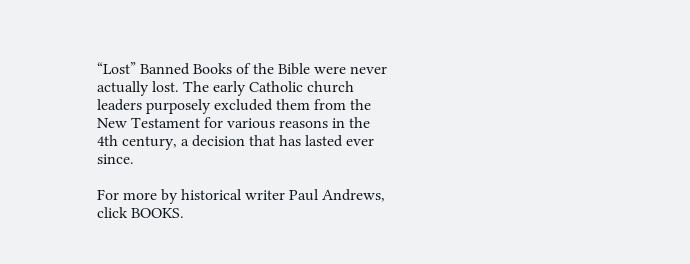“Lost” Banned Books of the Bible were never actually lost. The early Catholic church leaders purposely excluded them from the New Testament for various reasons in the 4th century, a decision that has lasted ever since.

For more by historical writer Paul Andrews, click BOOKS.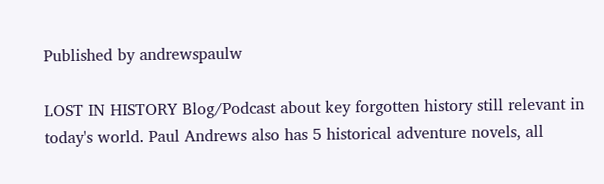Published by andrewspaulw

LOST IN HISTORY Blog/Podcast about key forgotten history still relevant in today's world. Paul Andrews also has 5 historical adventure novels, all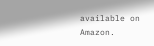available on Amazon.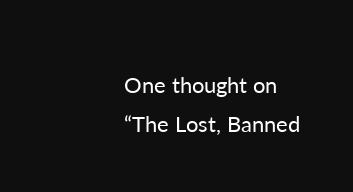One thought on “The Lost, Banned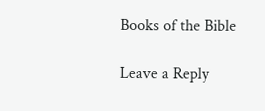Books of the Bible

Leave a Reply